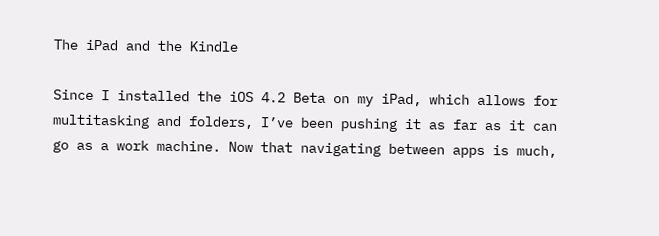The iPad and the Kindle

Since I installed the iOS 4.2 Beta on my iPad, which allows for multitasking and folders, I’ve been pushing it as far as it can go as a work machine. Now that navigating between apps is much,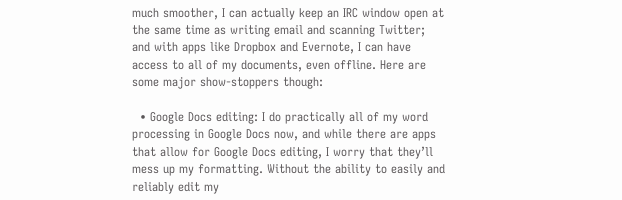much smoother, I can actually keep an IRC window open at the same time as writing email and scanning Twitter; and with apps like Dropbox and Evernote, I can have access to all of my documents, even offline. Here are some major show-stoppers though:

  • Google Docs editing: I do practically all of my word processing in Google Docs now, and while there are apps that allow for Google Docs editing, I worry that they’ll mess up my formatting. Without the ability to easily and reliably edit my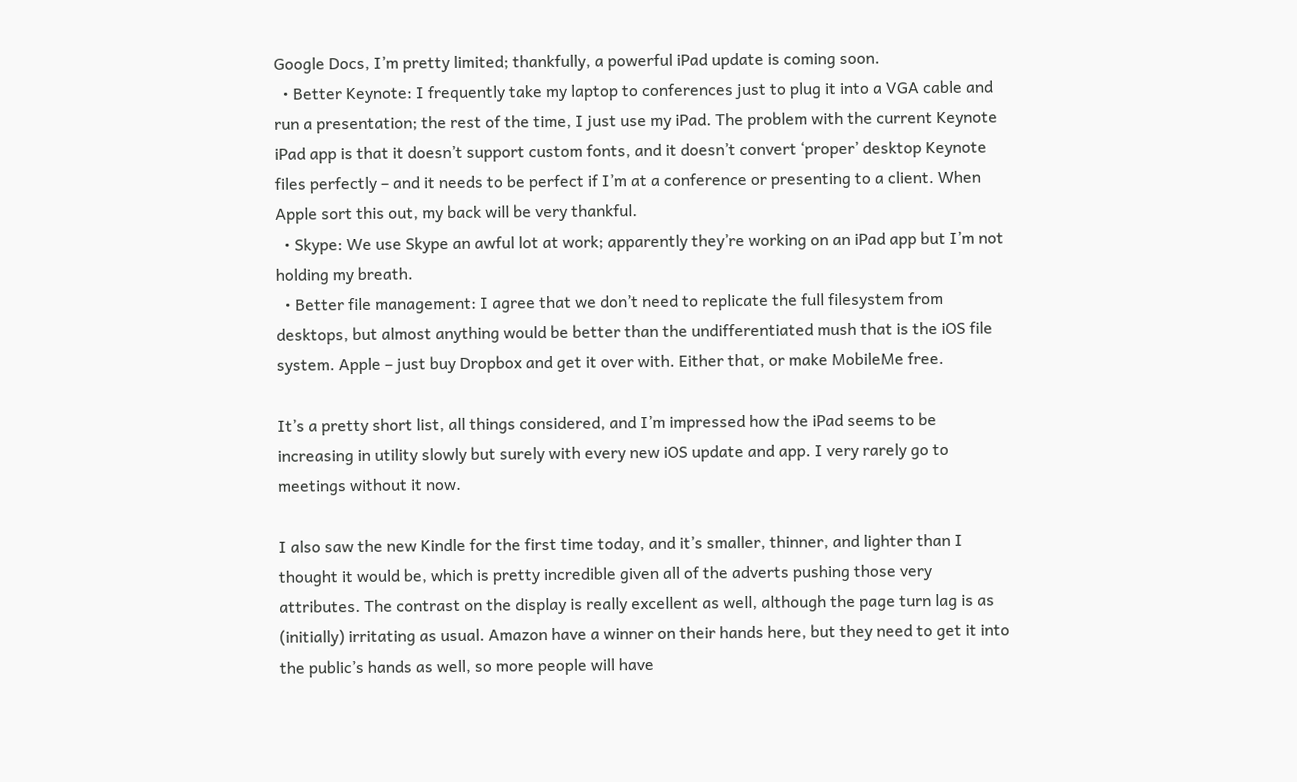Google Docs, I’m pretty limited; thankfully, a powerful iPad update is coming soon.
  • Better Keynote: I frequently take my laptop to conferences just to plug it into a VGA cable and run a presentation; the rest of the time, I just use my iPad. The problem with the current Keynote iPad app is that it doesn’t support custom fonts, and it doesn’t convert ‘proper’ desktop Keynote files perfectly – and it needs to be perfect if I’m at a conference or presenting to a client. When Apple sort this out, my back will be very thankful.
  • Skype: We use Skype an awful lot at work; apparently they’re working on an iPad app but I’m not holding my breath.
  • Better file management: I agree that we don’t need to replicate the full filesystem from desktops, but almost anything would be better than the undifferentiated mush that is the iOS file system. Apple – just buy Dropbox and get it over with. Either that, or make MobileMe free.

It’s a pretty short list, all things considered, and I’m impressed how the iPad seems to be increasing in utility slowly but surely with every new iOS update and app. I very rarely go to meetings without it now.

I also saw the new Kindle for the first time today, and it’s smaller, thinner, and lighter than I thought it would be, which is pretty incredible given all of the adverts pushing those very attributes. The contrast on the display is really excellent as well, although the page turn lag is as (initially) irritating as usual. Amazon have a winner on their hands here, but they need to get it into the public’s hands as well, so more people will have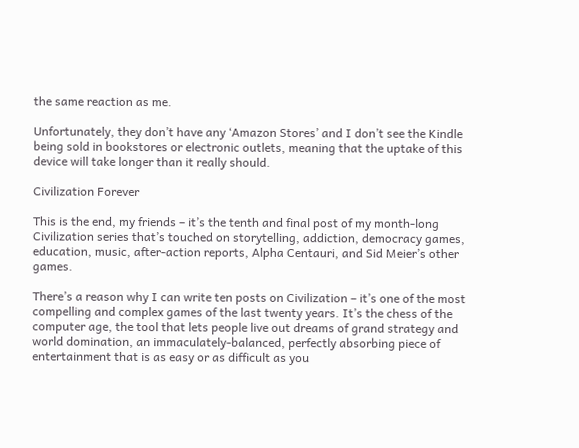the same reaction as me.

Unfortunately, they don’t have any ‘Amazon Stores’ and I don’t see the Kindle being sold in bookstores or electronic outlets, meaning that the uptake of this device will take longer than it really should.

Civilization Forever

This is the end, my friends – it’s the tenth and final post of my month-long Civilization series that’s touched on storytelling, addiction, democracy games, education, music, after-action reports, Alpha Centauri, and Sid Meier’s other games.

There’s a reason why I can write ten posts on Civilization – it’s one of the most compelling and complex games of the last twenty years. It’s the chess of the computer age, the tool that lets people live out dreams of grand strategy and world domination, an immaculately-balanced, perfectly absorbing piece of entertainment that is as easy or as difficult as you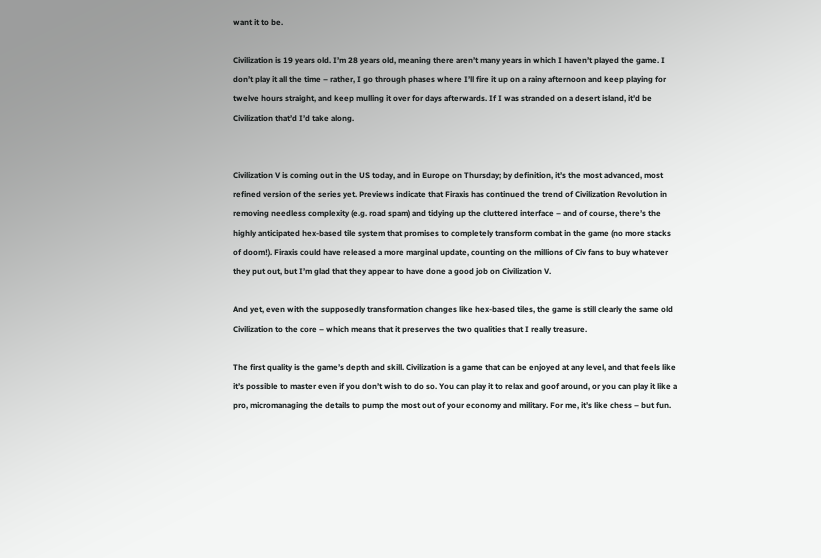want it to be.

Civilization is 19 years old. I’m 28 years old, meaning there aren’t many years in which I haven’t played the game. I don’t play it all the time – rather, I go through phases where I’ll fire it up on a rainy afternoon and keep playing for twelve hours straight, and keep mulling it over for days afterwards. If I was stranded on a desert island, it’d be Civilization that’d I’d take along.


Civilization V is coming out in the US today, and in Europe on Thursday; by definition, it’s the most advanced, most refined version of the series yet. Previews indicate that Firaxis has continued the trend of Civilization Revolution in removing needless complexity (e.g. road spam) and tidying up the cluttered interface – and of course, there’s the highly anticipated hex-based tile system that promises to completely transform combat in the game (no more stacks of doom!). Firaxis could have released a more marginal update, counting on the millions of Civ fans to buy whatever they put out, but I’m glad that they appear to have done a good job on Civilization V.

And yet, even with the supposedly transformation changes like hex-based tiles, the game is still clearly the same old Civilization to the core – which means that it preserves the two qualities that I really treasure.

The first quality is the game’s depth and skill. Civilization is a game that can be enjoyed at any level, and that feels like it’s possible to master even if you don’t wish to do so. You can play it to relax and goof around, or you can play it like a pro, micromanaging the details to pump the most out of your economy and military. For me, it’s like chess – but fun.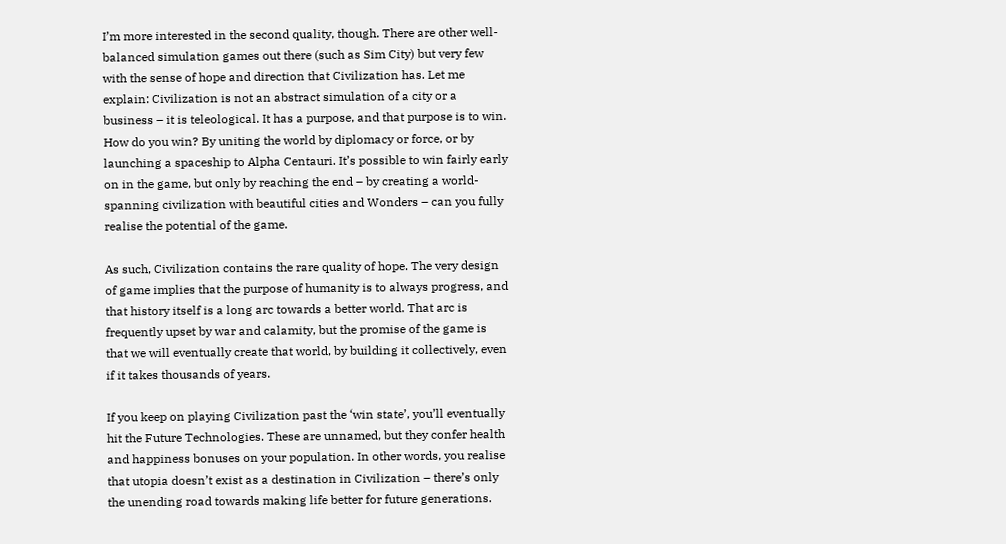I’m more interested in the second quality, though. There are other well-balanced simulation games out there (such as Sim City) but very few with the sense of hope and direction that Civilization has. Let me explain: Civilization is not an abstract simulation of a city or a business – it is teleological. It has a purpose, and that purpose is to win. How do you win? By uniting the world by diplomacy or force, or by launching a spaceship to Alpha Centauri. It’s possible to win fairly early on in the game, but only by reaching the end – by creating a world-spanning civilization with beautiful cities and Wonders – can you fully realise the potential of the game.

As such, Civilization contains the rare quality of hope. The very design of game implies that the purpose of humanity is to always progress, and that history itself is a long arc towards a better world. That arc is frequently upset by war and calamity, but the promise of the game is that we will eventually create that world, by building it collectively, even if it takes thousands of years.

If you keep on playing Civilization past the ‘win state’, you’ll eventually hit the Future Technologies. These are unnamed, but they confer health and happiness bonuses on your population. In other words, you realise that utopia doesn’t exist as a destination in Civilization – there’s only the unending road towards making life better for future generations.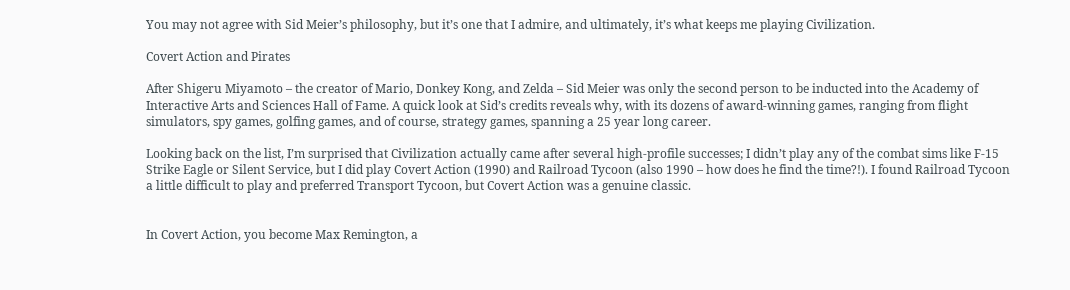You may not agree with Sid Meier’s philosophy, but it’s one that I admire, and ultimately, it’s what keeps me playing Civilization.

Covert Action and Pirates

After Shigeru Miyamoto – the creator of Mario, Donkey Kong, and Zelda – Sid Meier was only the second person to be inducted into the Academy of Interactive Arts and Sciences Hall of Fame. A quick look at Sid’s credits reveals why, with its dozens of award-winning games, ranging from flight simulators, spy games, golfing games, and of course, strategy games, spanning a 25 year long career.

Looking back on the list, I’m surprised that Civilization actually came after several high-profile successes; I didn’t play any of the combat sims like F-15 Strike Eagle or Silent Service, but I did play Covert Action (1990) and Railroad Tycoon (also 1990 – how does he find the time?!). I found Railroad Tycoon a little difficult to play and preferred Transport Tycoon, but Covert Action was a genuine classic.


In Covert Action, you become Max Remington, a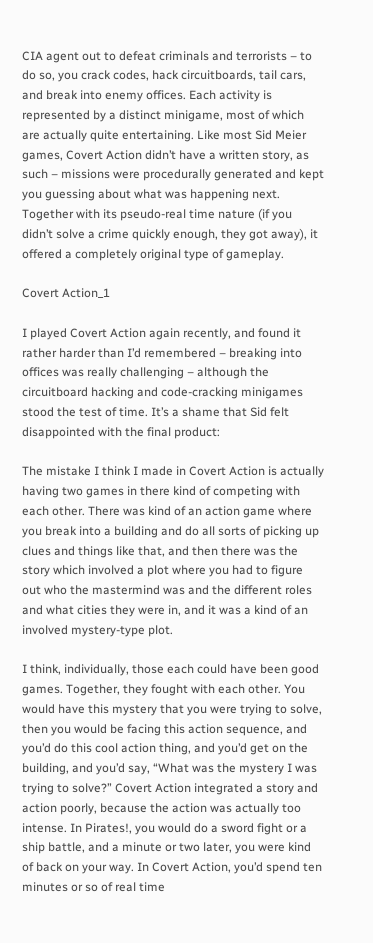CIA agent out to defeat criminals and terrorists – to do so, you crack codes, hack circuitboards, tail cars, and break into enemy offices. Each activity is represented by a distinct minigame, most of which are actually quite entertaining. Like most Sid Meier games, Covert Action didn’t have a written story, as such – missions were procedurally generated and kept you guessing about what was happening next. Together with its pseudo-real time nature (if you didn’t solve a crime quickly enough, they got away), it offered a completely original type of gameplay.

Covert Action_1

I played Covert Action again recently, and found it rather harder than I’d remembered – breaking into offices was really challenging – although the circuitboard hacking and code-cracking minigames stood the test of time. It’s a shame that Sid felt disappointed with the final product:

The mistake I think I made in Covert Action is actually having two games in there kind of competing with each other. There was kind of an action game where you break into a building and do all sorts of picking up clues and things like that, and then there was the story which involved a plot where you had to figure out who the mastermind was and the different roles and what cities they were in, and it was a kind of an involved mystery-type plot.

I think, individually, those each could have been good games. Together, they fought with each other. You would have this mystery that you were trying to solve, then you would be facing this action sequence, and you’d do this cool action thing, and you’d get on the building, and you’d say, “What was the mystery I was trying to solve?” Covert Action integrated a story and action poorly, because the action was actually too intense. In Pirates!, you would do a sword fight or a ship battle, and a minute or two later, you were kind of back on your way. In Covert Action, you’d spend ten minutes or so of real time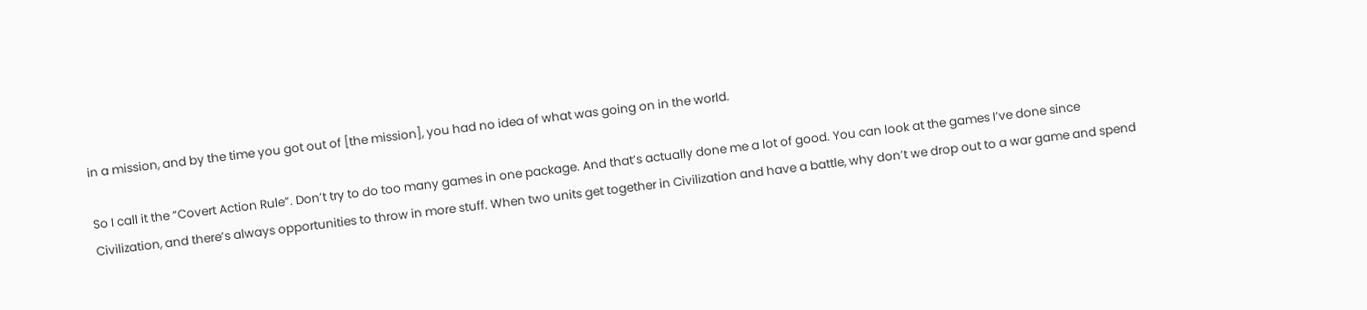in a mission, and by the time you got out of [the mission], you had no idea of what was going on in the world.

So I call it the “Covert Action Rule”. Don’t try to do too many games in one package. And that’s actually done me a lot of good. You can look at the games I’ve done since Civilization, and there’s always opportunities to throw in more stuff. When two units get together in Civilization and have a battle, why don’t we drop out to a war game and spend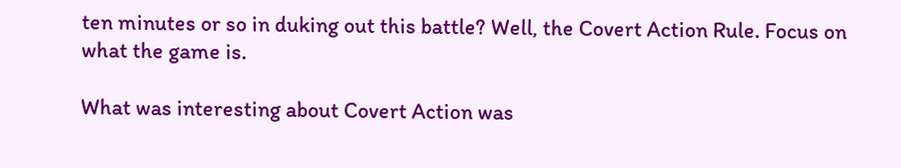ten minutes or so in duking out this battle? Well, the Covert Action Rule. Focus on what the game is.

What was interesting about Covert Action was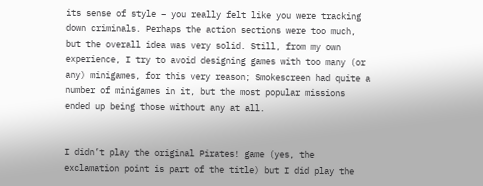its sense of style – you really felt like you were tracking down criminals. Perhaps the action sections were too much, but the overall idea was very solid. Still, from my own experience, I try to avoid designing games with too many (or any) minigames, for this very reason; Smokescreen had quite a number of minigames in it, but the most popular missions ended up being those without any at all.


I didn’t play the original Pirates! game (yes, the exclamation point is part of the title) but I did play the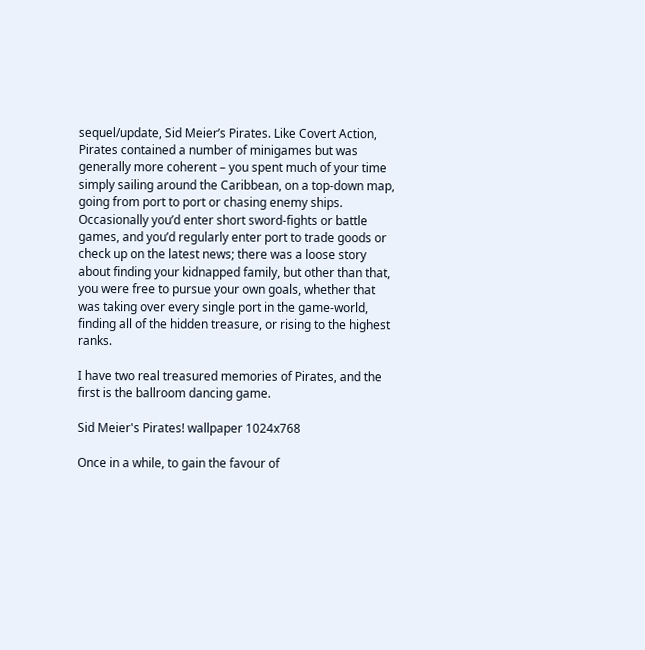sequel/update, Sid Meier’s Pirates. Like Covert Action, Pirates contained a number of minigames but was generally more coherent – you spent much of your time simply sailing around the Caribbean, on a top-down map, going from port to port or chasing enemy ships. Occasionally you’d enter short sword-fights or battle games, and you’d regularly enter port to trade goods or check up on the latest news; there was a loose story about finding your kidnapped family, but other than that, you were free to pursue your own goals, whether that was taking over every single port in the game-world, finding all of the hidden treasure, or rising to the highest ranks.

I have two real treasured memories of Pirates, and the first is the ballroom dancing game.

Sid Meier's Pirates! wallpaper 1024x768

Once in a while, to gain the favour of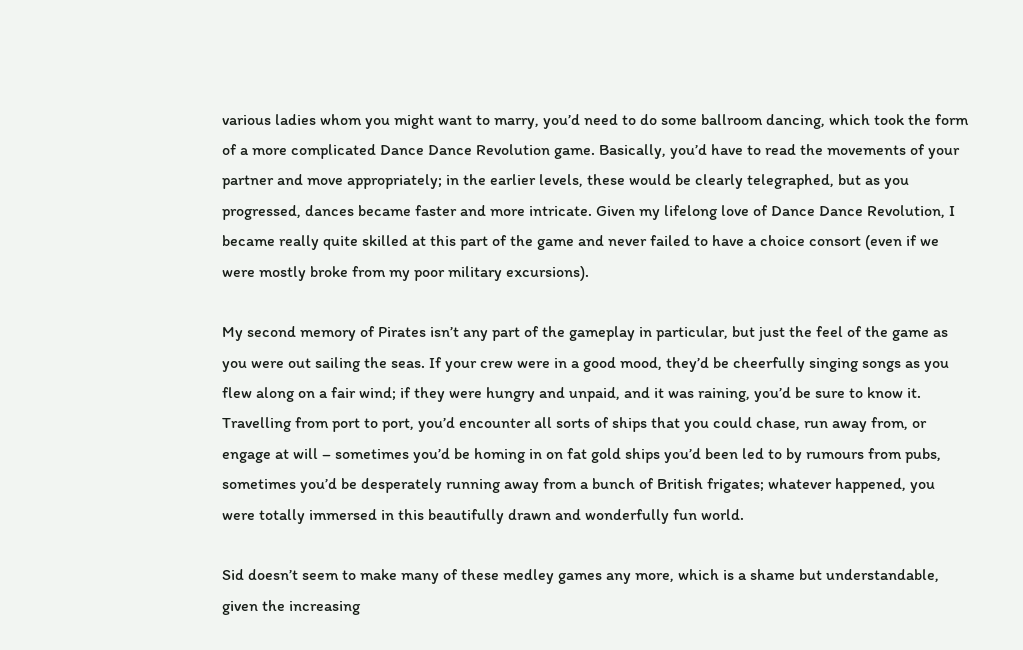various ladies whom you might want to marry, you’d need to do some ballroom dancing, which took the form of a more complicated Dance Dance Revolution game. Basically, you’d have to read the movements of your partner and move appropriately; in the earlier levels, these would be clearly telegraphed, but as you progressed, dances became faster and more intricate. Given my lifelong love of Dance Dance Revolution, I became really quite skilled at this part of the game and never failed to have a choice consort (even if we were mostly broke from my poor military excursions).

My second memory of Pirates isn’t any part of the gameplay in particular, but just the feel of the game as you were out sailing the seas. If your crew were in a good mood, they’d be cheerfully singing songs as you flew along on a fair wind; if they were hungry and unpaid, and it was raining, you’d be sure to know it. Travelling from port to port, you’d encounter all sorts of ships that you could chase, run away from, or engage at will – sometimes you’d be homing in on fat gold ships you’d been led to by rumours from pubs, sometimes you’d be desperately running away from a bunch of British frigates; whatever happened, you were totally immersed in this beautifully drawn and wonderfully fun world.

Sid doesn’t seem to make many of these medley games any more, which is a shame but understandable, given the increasing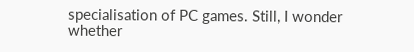specialisation of PC games. Still, I wonder whether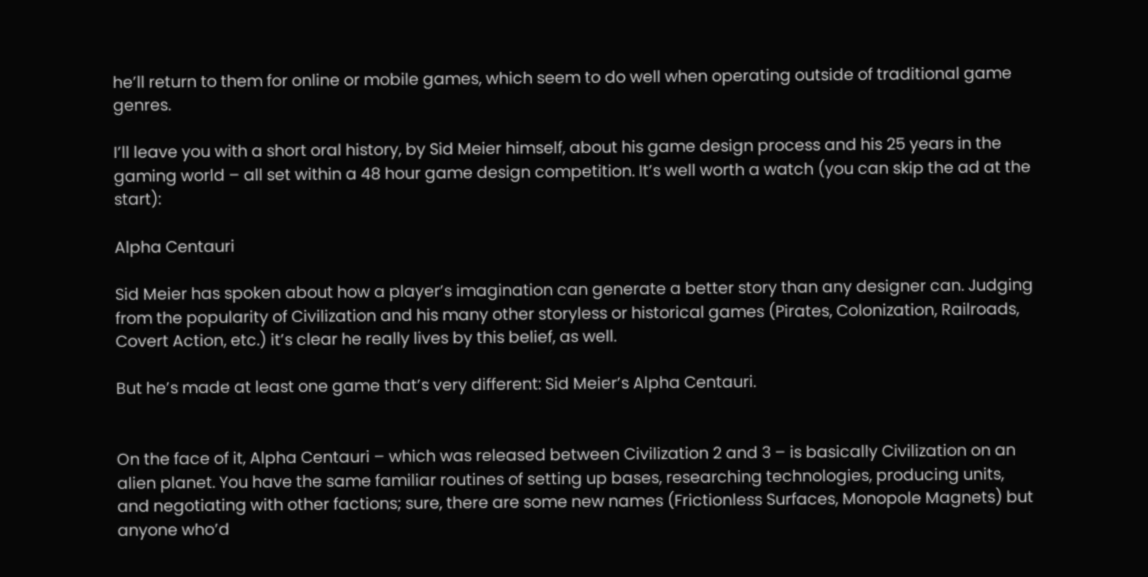he’ll return to them for online or mobile games, which seem to do well when operating outside of traditional game genres.

I’ll leave you with a short oral history, by Sid Meier himself, about his game design process and his 25 years in the gaming world – all set within a 48 hour game design competition. It’s well worth a watch (you can skip the ad at the start):

Alpha Centauri

Sid Meier has spoken about how a player’s imagination can generate a better story than any designer can. Judging from the popularity of Civilization and his many other storyless or historical games (Pirates, Colonization, Railroads, Covert Action, etc.) it’s clear he really lives by this belief, as well.

But he’s made at least one game that’s very different: Sid Meier’s Alpha Centauri.


On the face of it, Alpha Centauri – which was released between Civilization 2 and 3 – is basically Civilization on an alien planet. You have the same familiar routines of setting up bases, researching technologies, producing units, and negotiating with other factions; sure, there are some new names (Frictionless Surfaces, Monopole Magnets) but anyone who’d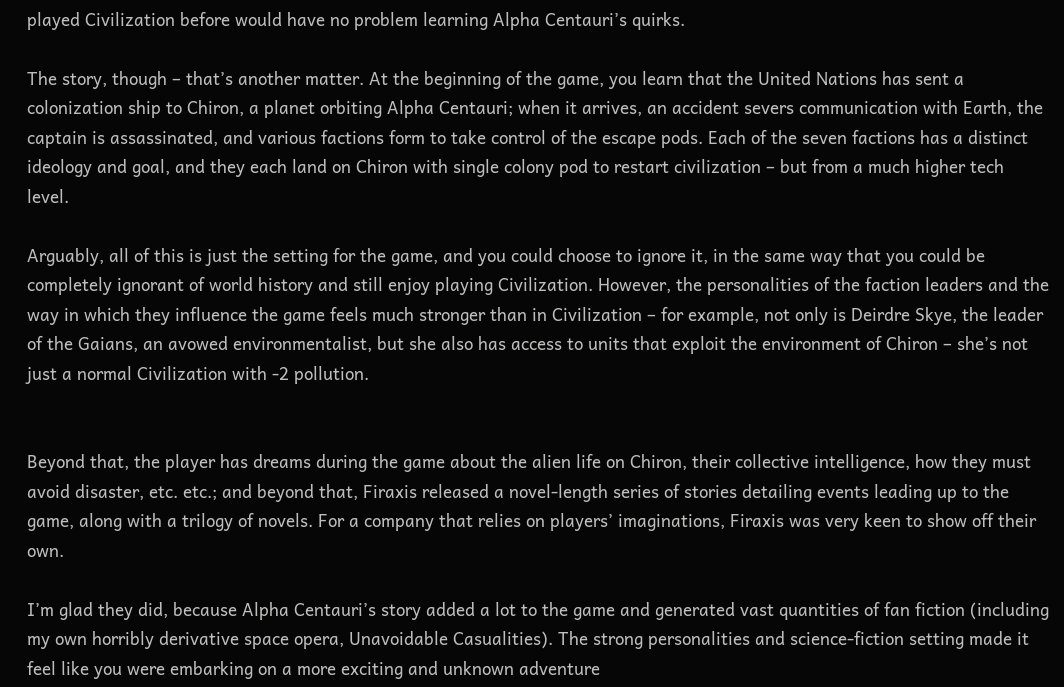played Civilization before would have no problem learning Alpha Centauri’s quirks.

The story, though – that’s another matter. At the beginning of the game, you learn that the United Nations has sent a colonization ship to Chiron, a planet orbiting Alpha Centauri; when it arrives, an accident severs communication with Earth, the captain is assassinated, and various factions form to take control of the escape pods. Each of the seven factions has a distinct ideology and goal, and they each land on Chiron with single colony pod to restart civilization – but from a much higher tech level.

Arguably, all of this is just the setting for the game, and you could choose to ignore it, in the same way that you could be completely ignorant of world history and still enjoy playing Civilization. However, the personalities of the faction leaders and the way in which they influence the game feels much stronger than in Civilization – for example, not only is Deirdre Skye, the leader of the Gaians, an avowed environmentalist, but she also has access to units that exploit the environment of Chiron – she’s not just a normal Civilization with -2 pollution.


Beyond that, the player has dreams during the game about the alien life on Chiron, their collective intelligence, how they must avoid disaster, etc. etc.; and beyond that, Firaxis released a novel-length series of stories detailing events leading up to the game, along with a trilogy of novels. For a company that relies on players’ imaginations, Firaxis was very keen to show off their own.

I’m glad they did, because Alpha Centauri’s story added a lot to the game and generated vast quantities of fan fiction (including my own horribly derivative space opera, Unavoidable Casualities). The strong personalities and science-fiction setting made it feel like you were embarking on a more exciting and unknown adventure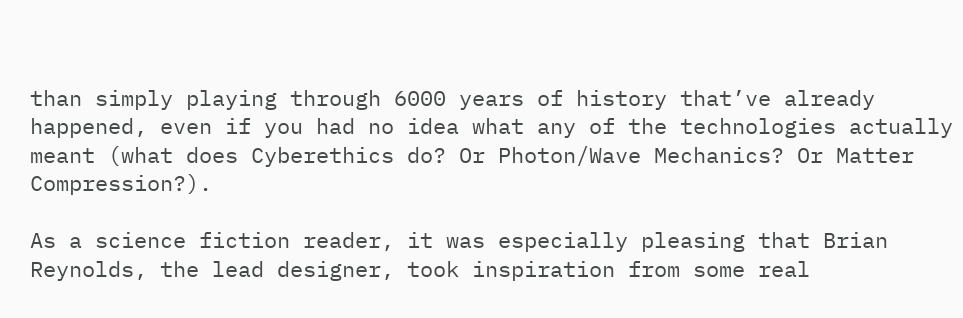than simply playing through 6000 years of history that’ve already happened, even if you had no idea what any of the technologies actually meant (what does Cyberethics do? Or Photon/Wave Mechanics? Or Matter Compression?).

As a science fiction reader, it was especially pleasing that Brian Reynolds, the lead designer, took inspiration from some real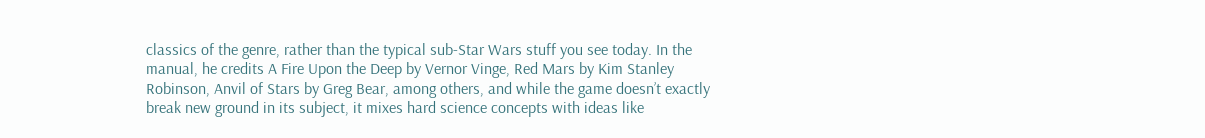classics of the genre, rather than the typical sub-Star Wars stuff you see today. In the manual, he credits A Fire Upon the Deep by Vernor Vinge, Red Mars by Kim Stanley Robinson, Anvil of Stars by Greg Bear, among others, and while the game doesn’t exactly break new ground in its subject, it mixes hard science concepts with ideas like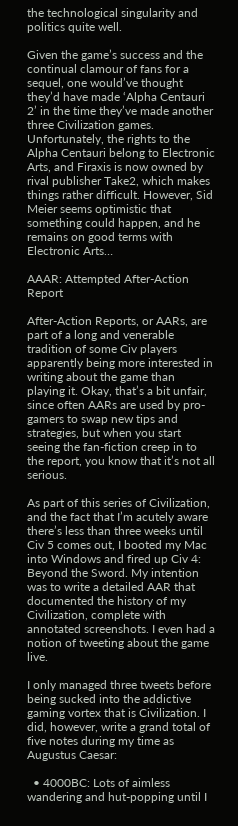the technological singularity and politics quite well.

Given the game’s success and the continual clamour of fans for a sequel, one would’ve thought they’d have made ‘Alpha Centauri 2’ in the time they’ve made another three Civilization games. Unfortunately, the rights to the Alpha Centauri belong to Electronic Arts, and Firaxis is now owned by rival publisher Take2, which makes things rather difficult. However, Sid Meier seems optimistic that something could happen, and he remains on good terms with Electronic Arts…

AAAR: Attempted After-Action Report

After-Action Reports, or AARs, are part of a long and venerable tradition of some Civ players apparently being more interested in writing about the game than playing it. Okay, that’s a bit unfair, since often AARs are used by pro-gamers to swap new tips and strategies, but when you start seeing the fan-fiction creep in to the report, you know that it’s not all serious.

As part of this series of Civilization, and the fact that I’m acutely aware there’s less than three weeks until Civ 5 comes out, I booted my Mac into Windows and fired up Civ 4: Beyond the Sword. My intention was to write a detailed AAR that documented the history of my Civilization, complete with annotated screenshots. I even had a notion of tweeting about the game live.

I only managed three tweets before being sucked into the addictive gaming vortex that is Civilization. I did, however, write a grand total of five notes during my time as Augustus Caesar:

  • 4000BC: Lots of aimless wandering and hut-popping until I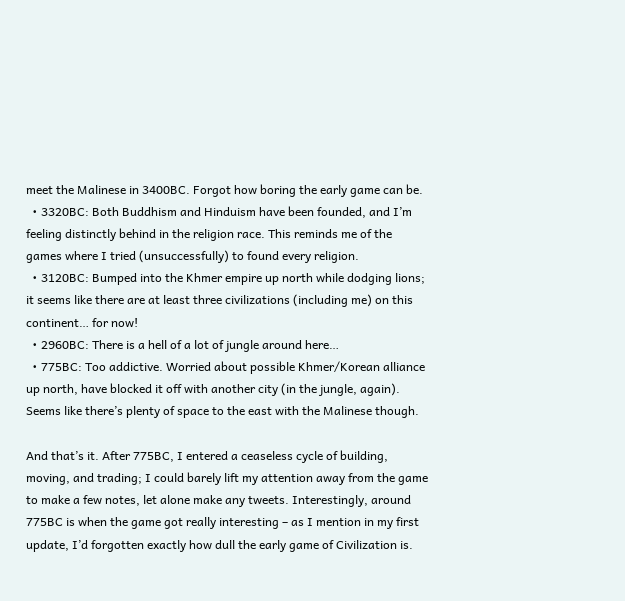meet the Malinese in 3400BC. Forgot how boring the early game can be.
  • 3320BC: Both Buddhism and Hinduism have been founded, and I’m feeling distinctly behind in the religion race. This reminds me of the games where I tried (unsuccessfully) to found every religion.
  • 3120BC: Bumped into the Khmer empire up north while dodging lions; it seems like there are at least three civilizations (including me) on this continent… for now!
  • 2960BC: There is a hell of a lot of jungle around here…
  • 775BC: Too addictive. Worried about possible Khmer/Korean alliance up north, have blocked it off with another city (in the jungle, again). Seems like there’s plenty of space to the east with the Malinese though.

And that’s it. After 775BC, I entered a ceaseless cycle of building, moving, and trading; I could barely lift my attention away from the game to make a few notes, let alone make any tweets. Interestingly, around 775BC is when the game got really interesting – as I mention in my first update, I’d forgotten exactly how dull the early game of Civilization is.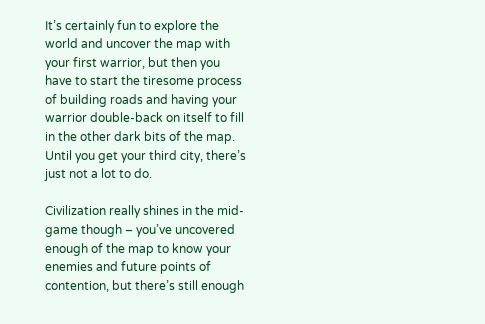It’s certainly fun to explore the world and uncover the map with your first warrior, but then you have to start the tiresome process of building roads and having your warrior double-back on itself to fill in the other dark bits of the map. Until you get your third city, there’s just not a lot to do.

Civilization really shines in the mid-game though – you’ve uncovered enough of the map to know your enemies and future points of contention, but there’s still enough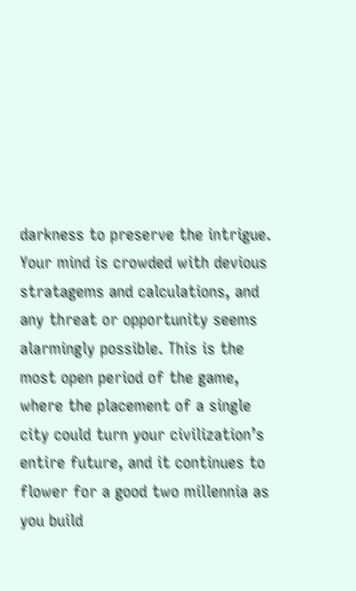darkness to preserve the intrigue. Your mind is crowded with devious stratagems and calculations, and any threat or opportunity seems alarmingly possible. This is the most open period of the game, where the placement of a single city could turn your civilization’s entire future, and it continues to flower for a good two millennia as you build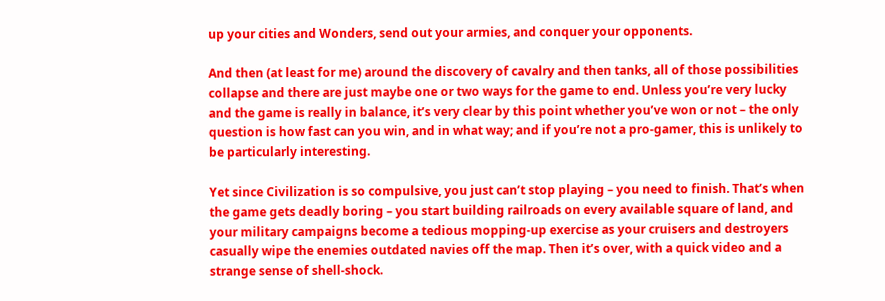up your cities and Wonders, send out your armies, and conquer your opponents.

And then (at least for me) around the discovery of cavalry and then tanks, all of those possibilities collapse and there are just maybe one or two ways for the game to end. Unless you’re very lucky and the game is really in balance, it’s very clear by this point whether you’ve won or not – the only question is how fast can you win, and in what way; and if you’re not a pro-gamer, this is unlikely to be particularly interesting.

Yet since Civilization is so compulsive, you just can’t stop playing – you need to finish. That’s when the game gets deadly boring – you start building railroads on every available square of land, and your military campaigns become a tedious mopping-up exercise as your cruisers and destroyers casually wipe the enemies outdated navies off the map. Then it’s over, with a quick video and a strange sense of shell-shock.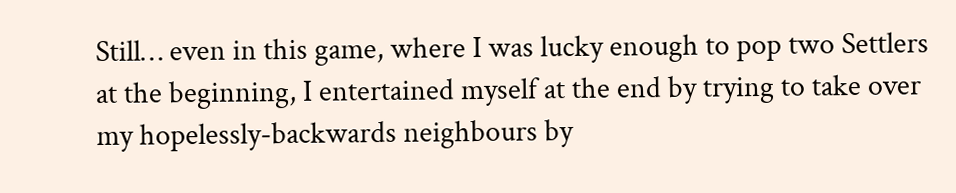Still… even in this game, where I was lucky enough to pop two Settlers at the beginning, I entertained myself at the end by trying to take over my hopelessly-backwards neighbours by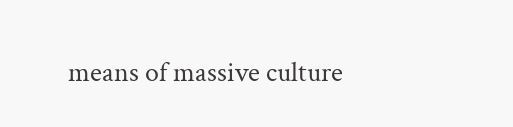means of massive culture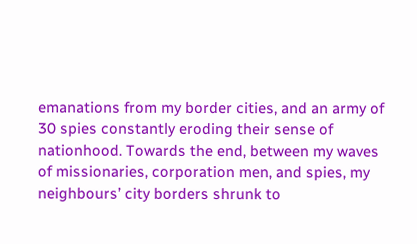emanations from my border cities, and an army of 30 spies constantly eroding their sense of nationhood. Towards the end, between my waves of missionaries, corporation men, and spies, my neighbours’ city borders shrunk to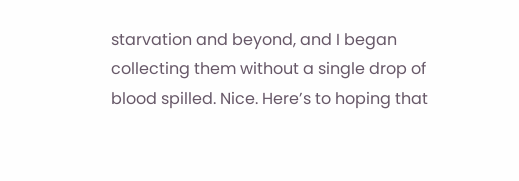starvation and beyond, and I began collecting them without a single drop of blood spilled. Nice. Here’s to hoping that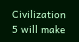Civilization 5 will make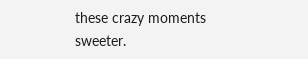these crazy moments sweeter.